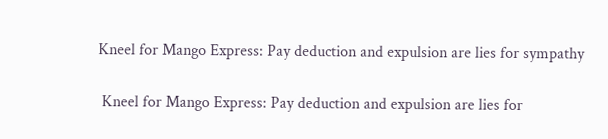Kneel for Mango Express: Pay deduction and expulsion are lies for sympathy

 Kneel for Mango Express: Pay deduction and expulsion are lies for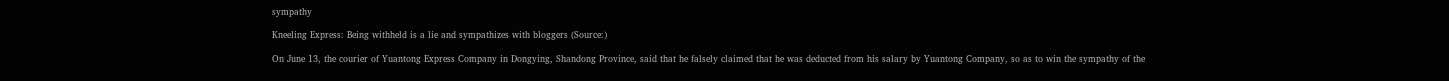sympathy

Kneeling Express: Being withheld is a lie and sympathizes with bloggers (Source:)

On June 13, the courier of Yuantong Express Company in Dongying, Shandong Province, said that he falsely claimed that he was deducted from his salary by Yuantong Company, so as to win the sympathy of the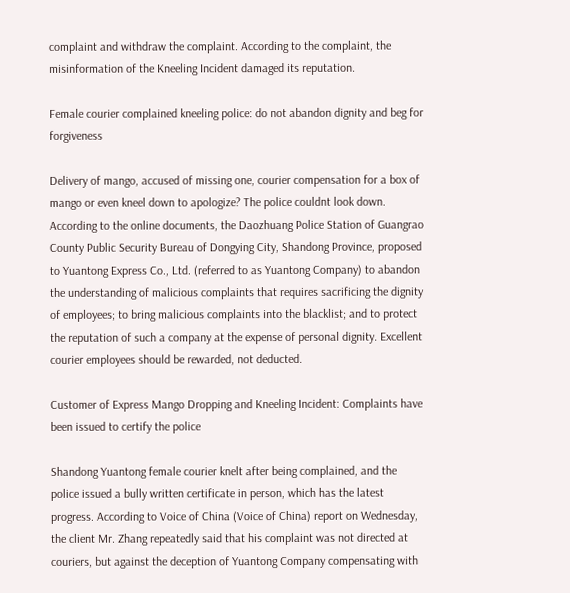complaint and withdraw the complaint. According to the complaint, the misinformation of the Kneeling Incident damaged its reputation.

Female courier complained kneeling police: do not abandon dignity and beg for forgiveness

Delivery of mango, accused of missing one, courier compensation for a box of mango or even kneel down to apologize? The police couldnt look down. According to the online documents, the Daozhuang Police Station of Guangrao County Public Security Bureau of Dongying City, Shandong Province, proposed to Yuantong Express Co., Ltd. (referred to as Yuantong Company) to abandon the understanding of malicious complaints that requires sacrificing the dignity of employees; to bring malicious complaints into the blacklist; and to protect the reputation of such a company at the expense of personal dignity. Excellent courier employees should be rewarded, not deducted.

Customer of Express Mango Dropping and Kneeling Incident: Complaints have been issued to certify the police

Shandong Yuantong female courier knelt after being complained, and the police issued a bully written certificate in person, which has the latest progress. According to Voice of China (Voice of China) report on Wednesday, the client Mr. Zhang repeatedly said that his complaint was not directed at couriers, but against the deception of Yuantong Company compensating with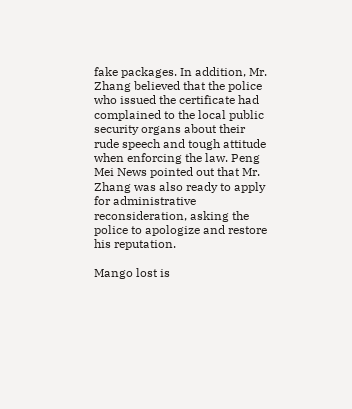fake packages. In addition, Mr. Zhang believed that the police who issued the certificate had complained to the local public security organs about their rude speech and tough attitude when enforcing the law. Peng Mei News pointed out that Mr. Zhang was also ready to apply for administrative reconsideration, asking the police to apologize and restore his reputation.

Mango lost is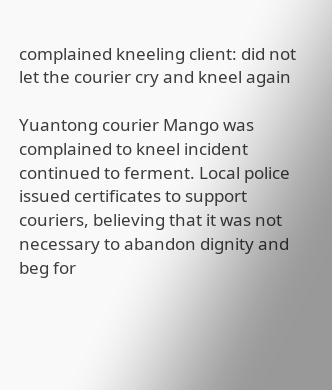complained kneeling client: did not let the courier cry and kneel again

Yuantong courier Mango was complained to kneel incident continued to ferment. Local police issued certificates to support couriers, believing that it was not necessary to abandon dignity and beg for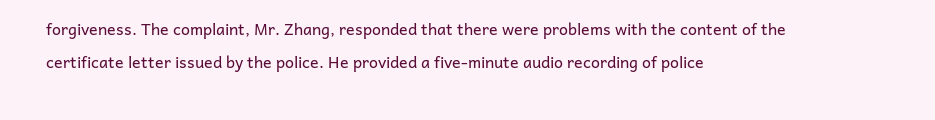forgiveness. The complaint, Mr. Zhang, responded that there were problems with the content of the certificate letter issued by the police. He provided a five-minute audio recording of police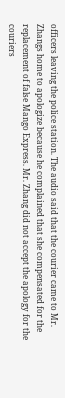officers leaving the police station. The audio said that the courier came to Mr. Zhangs home to apologize because he complained that she compensated for the replacement of false Mango Express. Mr. Zhang did not accept the apology for the couriers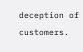deception of customers.